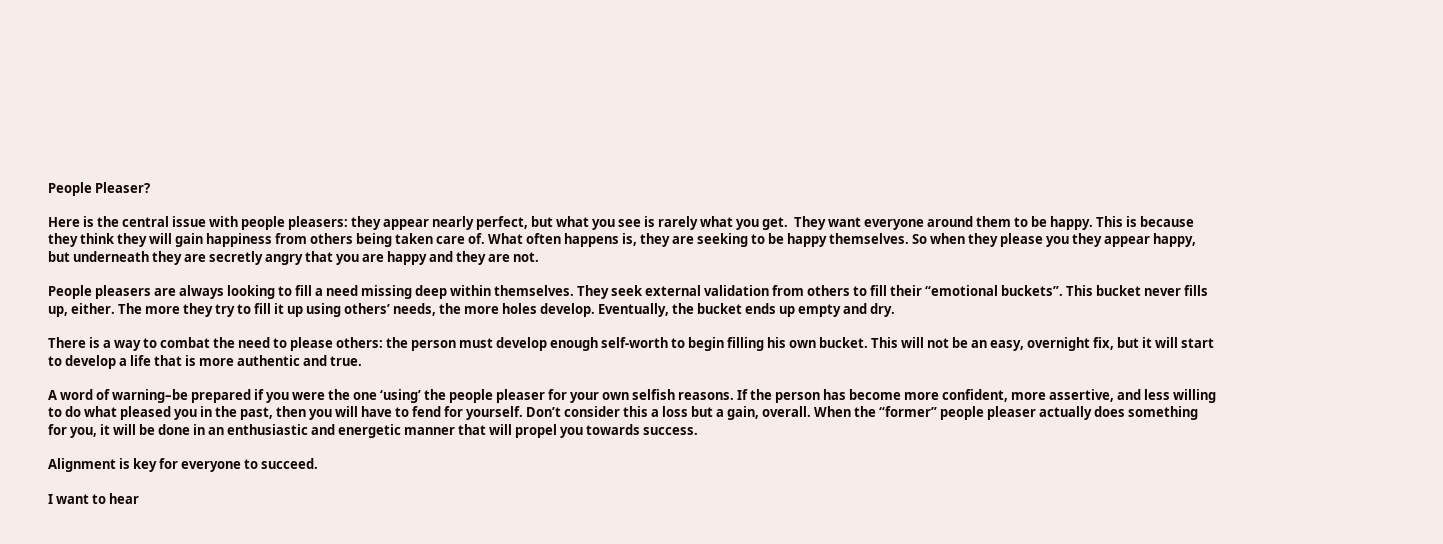People Pleaser?

Here is the central issue with people pleasers: they appear nearly perfect, but what you see is rarely what you get.  They want everyone around them to be happy. This is because they think they will gain happiness from others being taken care of. What often happens is, they are seeking to be happy themselves. So when they please you they appear happy, but underneath they are secretly angry that you are happy and they are not.

People pleasers are always looking to fill a need missing deep within themselves. They seek external validation from others to fill their “emotional buckets”. This bucket never fills up, either. The more they try to fill it up using others’ needs, the more holes develop. Eventually, the bucket ends up empty and dry.

There is a way to combat the need to please others: the person must develop enough self-worth to begin filling his own bucket. This will not be an easy, overnight fix, but it will start to develop a life that is more authentic and true.

A word of warning–be prepared if you were the one ‘using’ the people pleaser for your own selfish reasons. If the person has become more confident, more assertive, and less willing to do what pleased you in the past, then you will have to fend for yourself. Don’t consider this a loss but a gain, overall. When the “former” people pleaser actually does something for you, it will be done in an enthusiastic and energetic manner that will propel you towards success.

Alignment is key for everyone to succeed.

I want to hear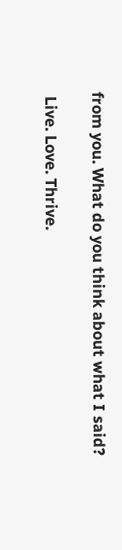from you. What do you think about what I said?

 Live. Love. Thrive.